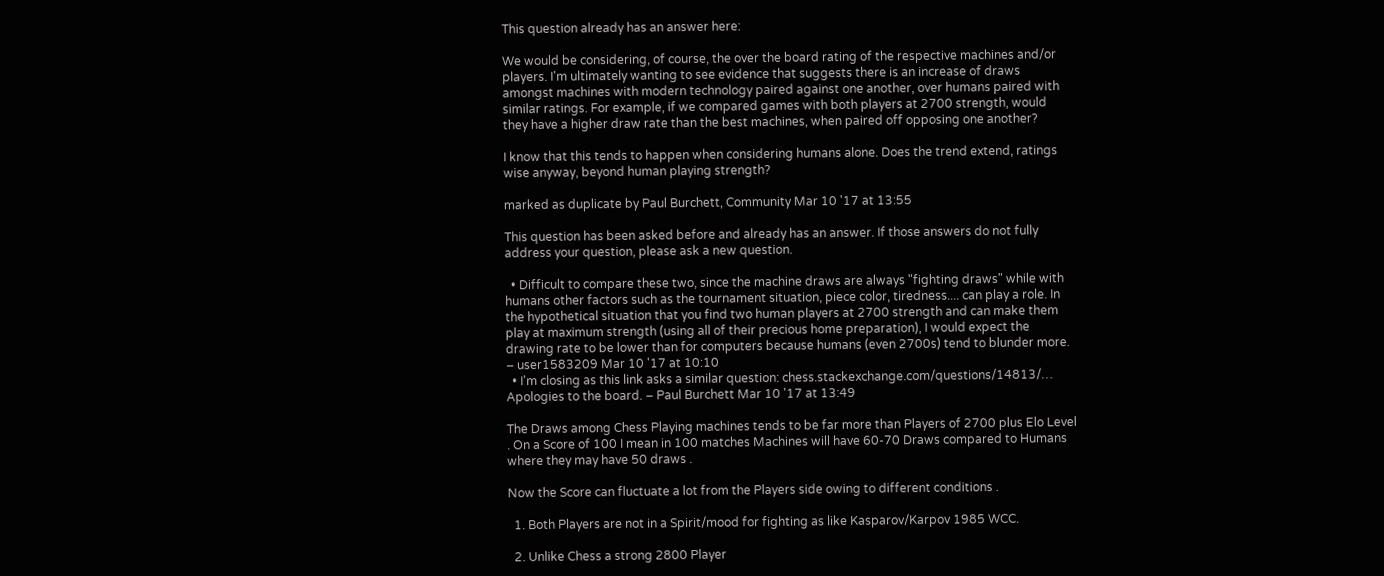This question already has an answer here:

We would be considering, of course, the over the board rating of the respective machines and/or players. I'm ultimately wanting to see evidence that suggests there is an increase of draws amongst machines with modern technology paired against one another, over humans paired with similar ratings. For example, if we compared games with both players at 2700 strength, would they have a higher draw rate than the best machines, when paired off opposing one another?

I know that this tends to happen when considering humans alone. Does the trend extend, ratings wise anyway, beyond human playing strength?

marked as duplicate by Paul Burchett, Community Mar 10 '17 at 13:55

This question has been asked before and already has an answer. If those answers do not fully address your question, please ask a new question.

  • Difficult to compare these two, since the machine draws are always "fighting draws" while with humans other factors such as the tournament situation, piece color, tiredness.... can play a role. In the hypothetical situation that you find two human players at 2700 strength and can make them play at maximum strength (using all of their precious home preparation), I would expect the drawing rate to be lower than for computers because humans (even 2700s) tend to blunder more. – user1583209 Mar 10 '17 at 10:10
  • I'm closing as this link asks a similar question: chess.stackexchange.com/questions/14813/… Apologies to the board. – Paul Burchett Mar 10 '17 at 13:49

The Draws among Chess Playing machines tends to be far more than Players of 2700 plus Elo Level . On a Score of 100 I mean in 100 matches Machines will have 60-70 Draws compared to Humans where they may have 50 draws .

Now the Score can fluctuate a lot from the Players side owing to different conditions .

  1. Both Players are not in a Spirit/mood for fighting as like Kasparov/Karpov 1985 WCC.

  2. Unlike Chess a strong 2800 Player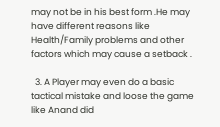may not be in his best form .He may have different reasons like Health/Family problems and other factors which may cause a setback .

  3. A Player may even do a basic tactical mistake and loose the game like Anand did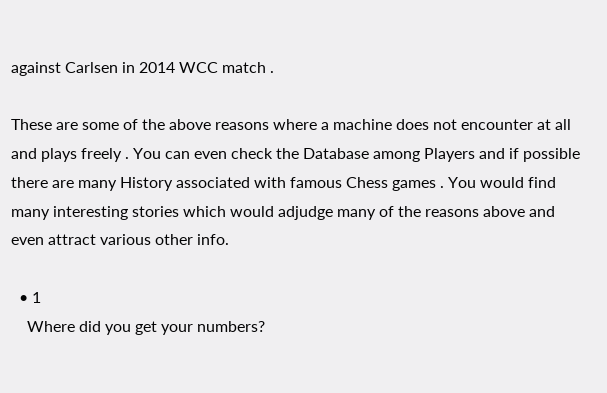against Carlsen in 2014 WCC match .

These are some of the above reasons where a machine does not encounter at all and plays freely . You can even check the Database among Players and if possible there are many History associated with famous Chess games . You would find many interesting stories which would adjudge many of the reasons above and even attract various other info.

  • 1
    Where did you get your numbers?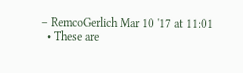– RemcoGerlich Mar 10 '17 at 11:01
  • These are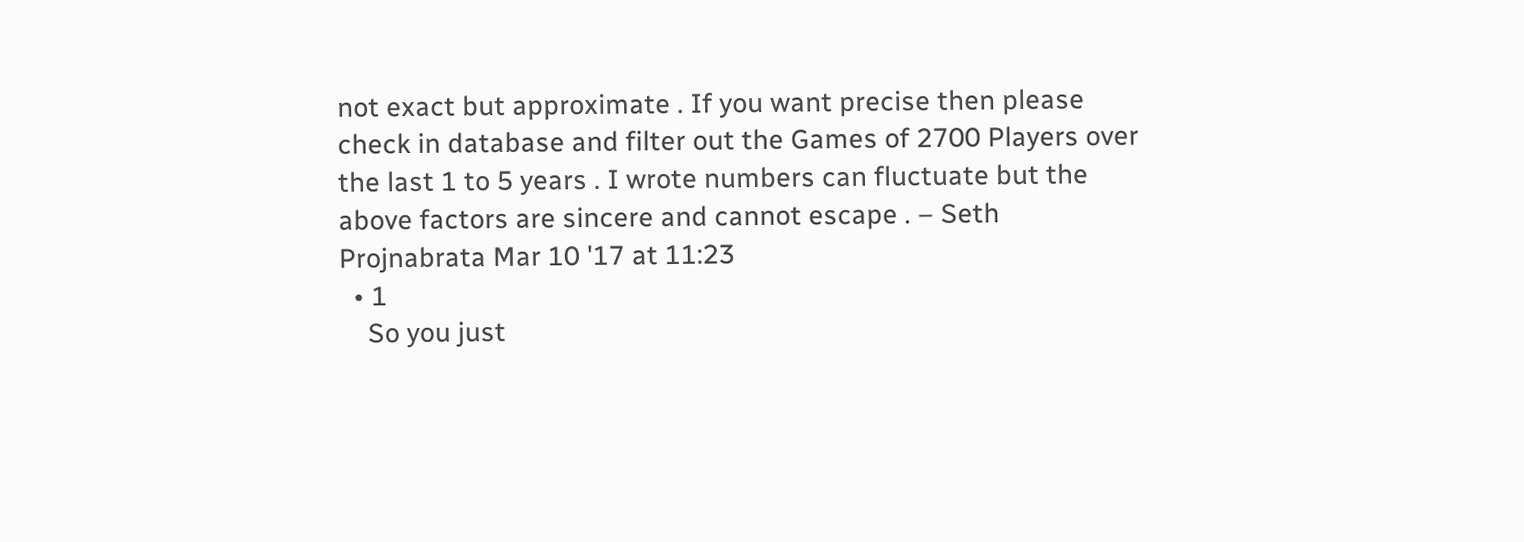not exact but approximate . If you want precise then please check in database and filter out the Games of 2700 Players over the last 1 to 5 years . I wrote numbers can fluctuate but the above factors are sincere and cannot escape . – Seth Projnabrata Mar 10 '17 at 11:23
  • 1
    So you just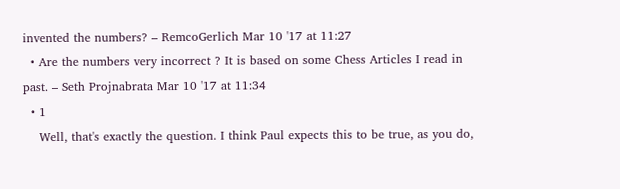invented the numbers? – RemcoGerlich Mar 10 '17 at 11:27
  • Are the numbers very incorrect ? It is based on some Chess Articles I read in past. – Seth Projnabrata Mar 10 '17 at 11:34
  • 1
    Well, that's exactly the question. I think Paul expects this to be true, as you do,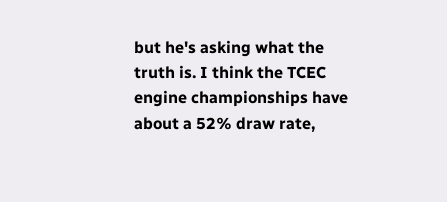but he's asking what the truth is. I think the TCEC engine championships have about a 52% draw rate,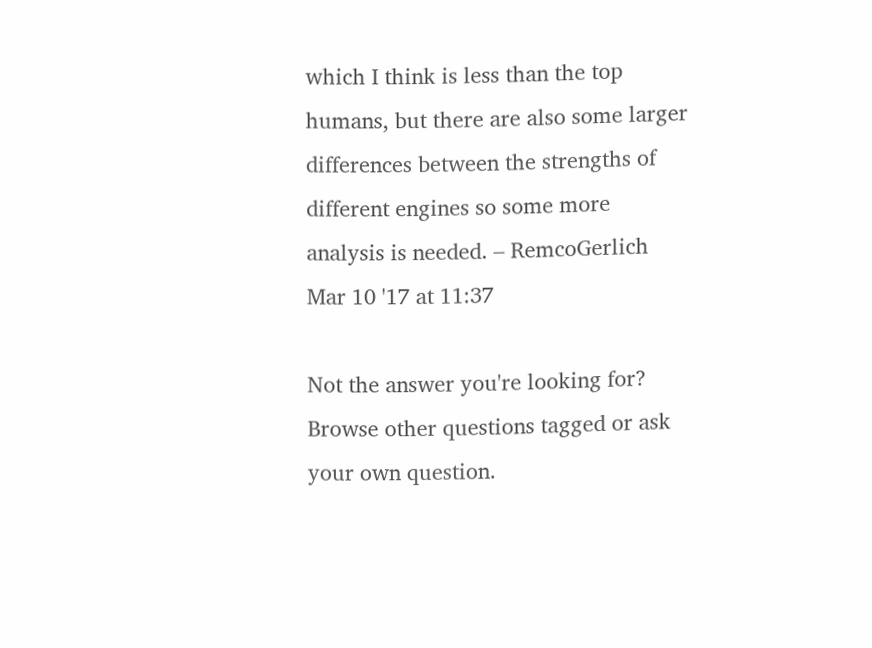which I think is less than the top humans, but there are also some larger differences between the strengths of different engines so some more analysis is needed. – RemcoGerlich Mar 10 '17 at 11:37

Not the answer you're looking for? Browse other questions tagged or ask your own question.